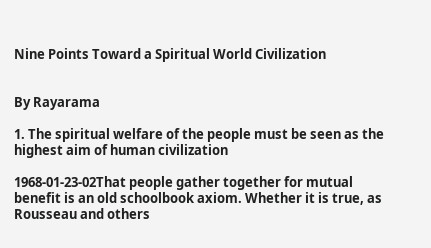Nine Points Toward a Spiritual World Civilization


By Rayarama

1. The spiritual welfare of the people must be seen as the highest aim of human civilization

1968-01-23-02That people gather together for mutual benefit is an old schoolbook axiom. Whether it is true, as Rousseau and others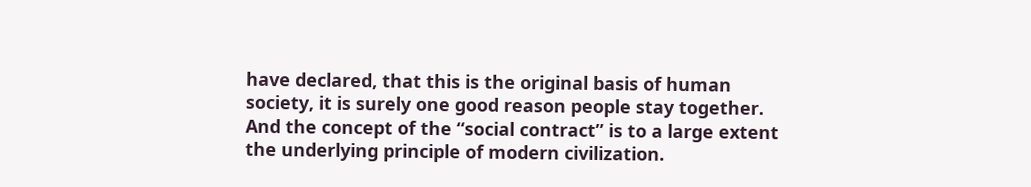have declared, that this is the original basis of human society, it is surely one good reason people stay together. And the concept of the “social contract” is to a large extent the underlying principle of modern civilization.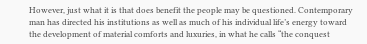However, just what it is that does benefit the people may be questioned. Contemporary man has directed his institutions as well as much of his individual life’s energy toward the development of material comforts and luxuries, in what he calls “the conquest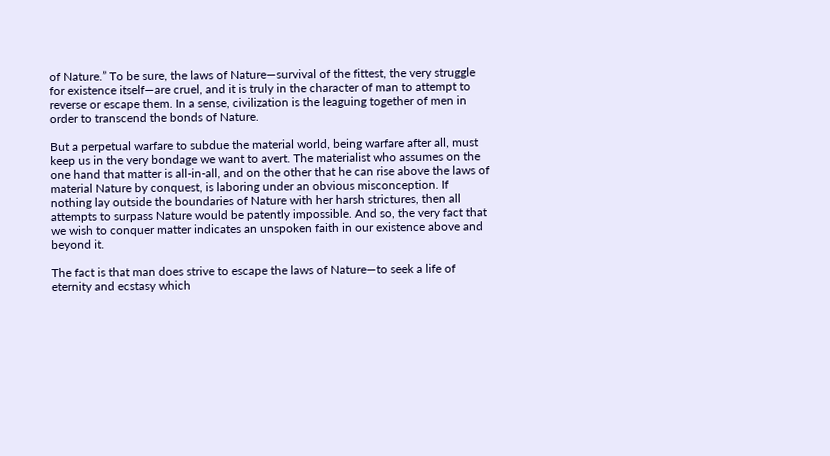of Nature.” To be sure, the laws of Nature—survival of the fittest, the very struggle for existence itself—are cruel, and it is truly in the character of man to attempt to reverse or escape them. In a sense, civilization is the leaguing together of men in order to transcend the bonds of Nature.

But a perpetual warfare to subdue the material world, being warfare after all, must keep us in the very bondage we want to avert. The materialist who assumes on the one hand that matter is all-in-all, and on the other that he can rise above the laws of material Nature by conquest, is laboring under an obvious misconception. If nothing lay outside the boundaries of Nature with her harsh strictures, then all attempts to surpass Nature would be patently impossible. And so, the very fact that we wish to conquer matter indicates an unspoken faith in our existence above and beyond it.

The fact is that man does strive to escape the laws of Nature—to seek a life of eternity and ecstasy which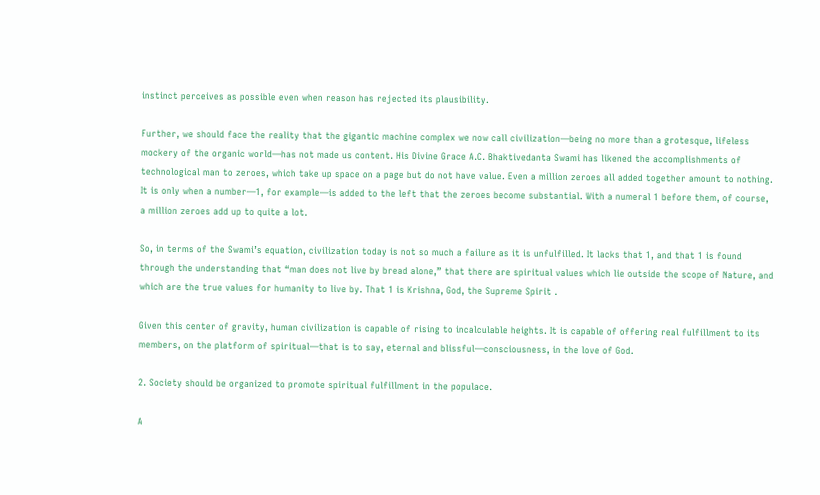instinct perceives as possible even when reason has rejected its plausibility.

Further, we should face the reality that the gigantic machine complex we now call civilization—being no more than a grotesque, lifeless mockery of the organic world—has not made us content. His Divine Grace A.C. Bhaktivedanta Swami has likened the accomplishments of technological man to zeroes, which take up space on a page but do not have value. Even a million zeroes all added together amount to nothing. It is only when a number—1, for example—is added to the left that the zeroes become substantial. With a numeral 1 before them, of course, a million zeroes add up to quite a lot.

So, in terms of the Swami’s equation, civilization today is not so much a failure as it is unfulfilled. It lacks that 1, and that 1 is found through the understanding that “man does not live by bread alone,” that there are spiritual values which lie outside the scope of Nature, and which are the true values for humanity to live by. That 1 is Krishna, God, the Supreme Spirit .

Given this center of gravity, human civilization is capable of rising to incalculable heights. It is capable of offering real fulfillment to its members, on the platform of spiritual—that is to say, eternal and blissful—consciousness, in the love of God.

2. Society should be organized to promote spiritual fulfillment in the populace.

A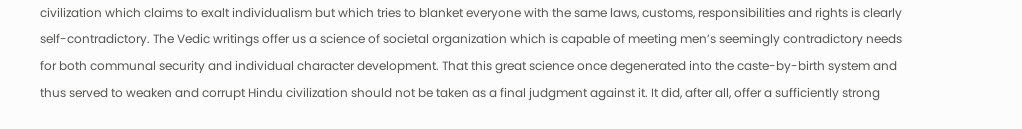civilization which claims to exalt individualism but which tries to blanket everyone with the same laws, customs, responsibilities and rights is clearly self-contradictory. The Vedic writings offer us a science of societal organization which is capable of meeting men’s seemingly contradictory needs for both communal security and individual character development. That this great science once degenerated into the caste-by-birth system and thus served to weaken and corrupt Hindu civilization should not be taken as a final judgment against it. It did, after all, offer a sufficiently strong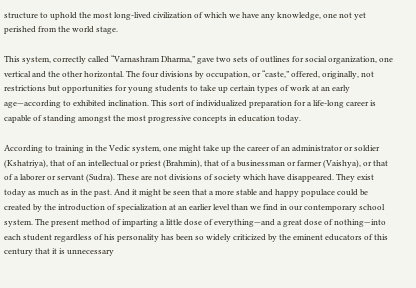structure to uphold the most long-lived civilization of which we have any knowledge, one not yet perished from the world stage.

This system, correctly called “Varnashram Dharma,” gave two sets of outlines for social organization, one vertical and the other horizontal. The four divisions by occupation, or “caste,” offered, originally, not restrictions but opportunities for young students to take up certain types of work at an early age—according to exhibited inclination. This sort of individualized preparation for a life-long career is capable of standing amongst the most progressive concepts in education today.

According to training in the Vedic system, one might take up the career of an administrator or soldier (Kshatriya), that of an intellectual or priest (Brahmin), that of a businessman or farmer (Vaishya), or that of a laborer or servant (Sudra). These are not divisions of society which have disappeared. They exist today as much as in the past. And it might be seen that a more stable and happy populace could be created by the introduction of specialization at an earlier level than we find in our contemporary school system. The present method of imparting a little dose of everything—and a great dose of nothing—into each student regardless of his personality has been so widely criticized by the eminent educators of this century that it is unnecessary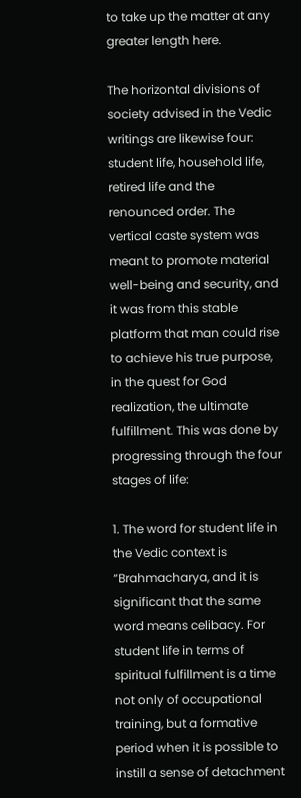to take up the matter at any greater length here.

The horizontal divisions of society advised in the Vedic writings are likewise four: student life, household life, retired life and the renounced order. The vertical caste system was meant to promote material well-being and security, and it was from this stable platform that man could rise to achieve his true purpose, in the quest for God realization, the ultimate fulfillment. This was done by progressing through the four stages of life:

1. The word for student life in the Vedic context is “Brahmacharya, and it is significant that the same word means celibacy. For student life in terms of spiritual fulfillment is a time not only of occupational training, but a formative period when it is possible to instill a sense of detachment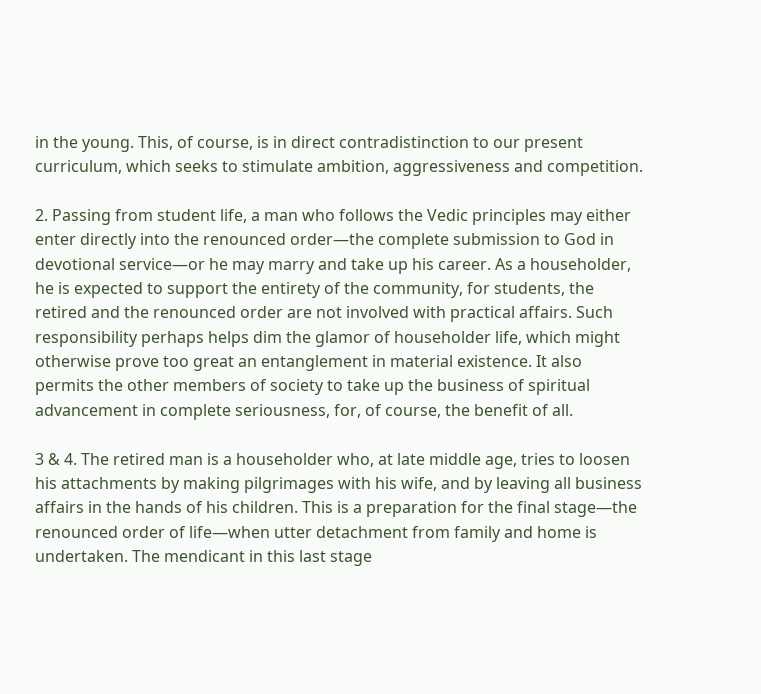in the young. This, of course, is in direct contradistinction to our present curriculum, which seeks to stimulate ambition, aggressiveness and competition.

2. Passing from student life, a man who follows the Vedic principles may either enter directly into the renounced order—the complete submission to God in devotional service—or he may marry and take up his career. As a householder, he is expected to support the entirety of the community, for students, the retired and the renounced order are not involved with practical affairs. Such responsibility perhaps helps dim the glamor of householder life, which might otherwise prove too great an entanglement in material existence. It also permits the other members of society to take up the business of spiritual advancement in complete seriousness, for, of course, the benefit of all.

3 & 4. The retired man is a householder who, at late middle age, tries to loosen his attachments by making pilgrimages with his wife, and by leaving all business affairs in the hands of his children. This is a preparation for the final stage—the renounced order of life—when utter detachment from family and home is undertaken. The mendicant in this last stage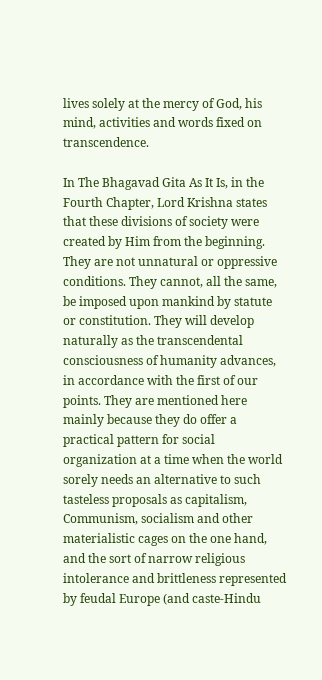lives solely at the mercy of God, his mind, activities and words fixed on transcendence.

In The Bhagavad Gita As It Is, in the Fourth Chapter, Lord Krishna states that these divisions of society were created by Him from the beginning. They are not unnatural or oppressive conditions. They cannot, all the same, be imposed upon mankind by statute or constitution. They will develop naturally as the transcendental consciousness of humanity advances, in accordance with the first of our points. They are mentioned here mainly because they do offer a practical pattern for social organization at a time when the world sorely needs an alternative to such tasteless proposals as capitalism, Communism, socialism and other materialistic cages on the one hand, and the sort of narrow religious intolerance and brittleness represented by feudal Europe (and caste-Hindu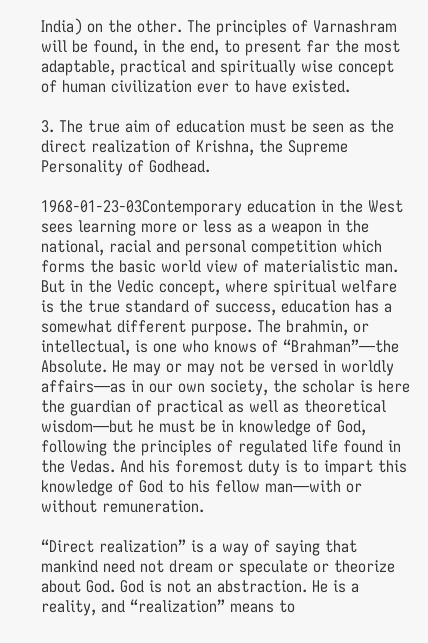India) on the other. The principles of Varnashram will be found, in the end, to present far the most adaptable, practical and spiritually wise concept of human civilization ever to have existed.

3. The true aim of education must be seen as the direct realization of Krishna, the Supreme Personality of Godhead.

1968-01-23-03Contemporary education in the West sees learning more or less as a weapon in the national, racial and personal competition which forms the basic world view of materialistic man. But in the Vedic concept, where spiritual welfare is the true standard of success, education has a somewhat different purpose. The brahmin, or intellectual, is one who knows of “Brahman”—the Absolute. He may or may not be versed in worldly affairs—as in our own society, the scholar is here the guardian of practical as well as theoretical wisdom—but he must be in knowledge of God, following the principles of regulated life found in the Vedas. And his foremost duty is to impart this knowledge of God to his fellow man—with or without remuneration.

“Direct realization” is a way of saying that mankind need not dream or speculate or theorize about God. God is not an abstraction. He is a reality, and “realization” means to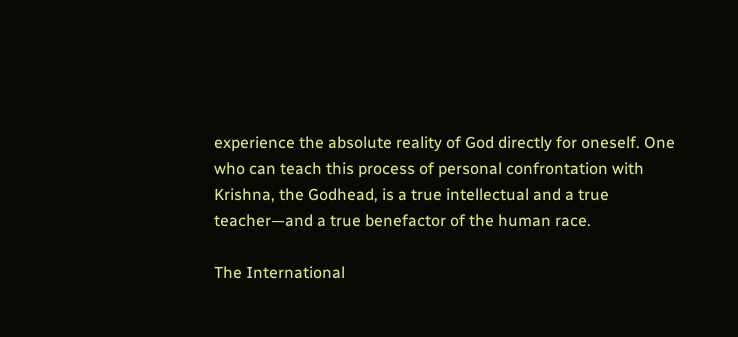experience the absolute reality of God directly for oneself. One who can teach this process of personal confrontation with Krishna, the Godhead, is a true intellectual and a true teacher—and a true benefactor of the human race.

The International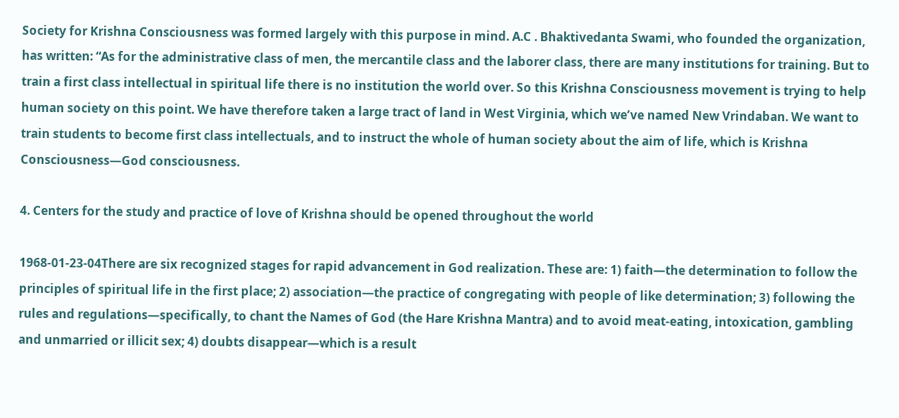Society for Krishna Consciousness was formed largely with this purpose in mind. A.C . Bhaktivedanta Swami, who founded the organization, has written: “As for the administrative class of men, the mercantile class and the laborer class, there are many institutions for training. But to train a first class intellectual in spiritual life there is no institution the world over. So this Krishna Consciousness movement is trying to help human society on this point. We have therefore taken a large tract of land in West Virginia, which we’ve named New Vrindaban. We want to train students to become first class intellectuals, and to instruct the whole of human society about the aim of life, which is Krishna Consciousness—God consciousness.

4. Centers for the study and practice of love of Krishna should be opened throughout the world

1968-01-23-04There are six recognized stages for rapid advancement in God realization. These are: 1) faith—the determination to follow the principles of spiritual life in the first place; 2) association—the practice of congregating with people of like determination; 3) following the rules and regulations—specifically, to chant the Names of God (the Hare Krishna Mantra) and to avoid meat-eating, intoxication, gambling and unmarried or illicit sex; 4) doubts disappear—which is a result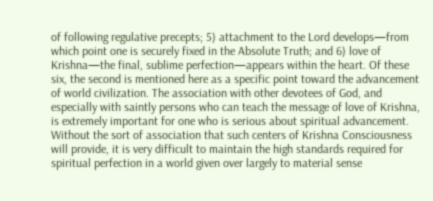of following regulative precepts; 5) attachment to the Lord develops—from which point one is securely fixed in the Absolute Truth; and 6) love of Krishna—the final, sublime perfection—appears within the heart. Of these six, the second is mentioned here as a specific point toward the advancement of world civilization. The association with other devotees of God, and especially with saintly persons who can teach the message of love of Krishna, is extremely important for one who is serious about spiritual advancement. Without the sort of association that such centers of Krishna Consciousness will provide, it is very difficult to maintain the high standards required for spiritual perfection in a world given over largely to material sense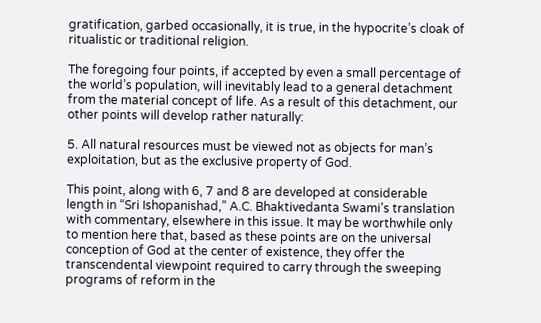gratification, garbed occasionally, it is true, in the hypocrite’s cloak of ritualistic or traditional religion.

The foregoing four points, if accepted by even a small percentage of the world’s population, will inevitably lead to a general detachment from the material concept of life. As a result of this detachment, our other points will develop rather naturally:

5. All natural resources must be viewed not as objects for man’s exploitation, but as the exclusive property of God.

This point, along with 6, 7 and 8 are developed at considerable length in “Sri Ishopanishad,” A.C. Bhaktivedanta Swami’s translation with commentary, elsewhere in this issue. It may be worthwhile only to mention here that, based as these points are on the universal conception of God at the center of existence, they offer the transcendental viewpoint required to carry through the sweeping programs of reform in the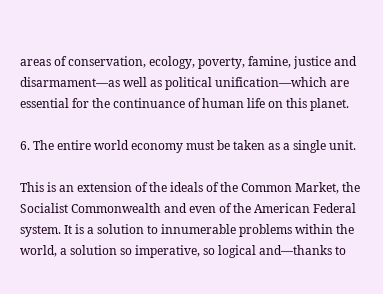areas of conservation, ecology, poverty, famine, justice and disarmament—as well as political unification—which are essential for the continuance of human life on this planet.

6. The entire world economy must be taken as a single unit.

This is an extension of the ideals of the Common Market, the Socialist Commonwealth and even of the American Federal system. It is a solution to innumerable problems within the world, a solution so imperative, so logical and—thanks to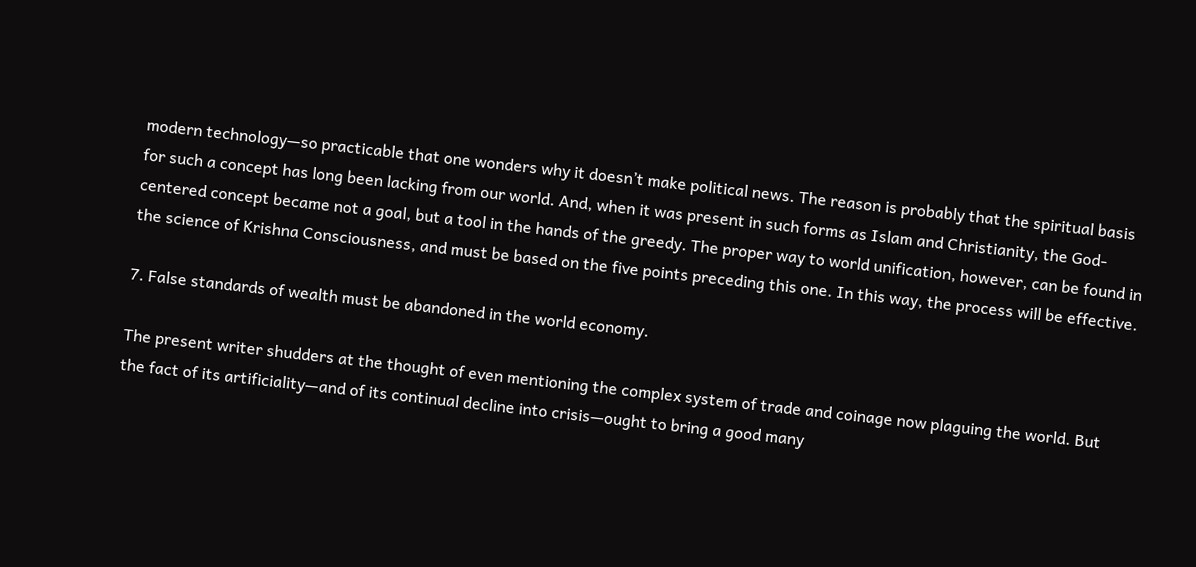modern technology—so practicable that one wonders why it doesn’t make political news. The reason is probably that the spiritual basis for such a concept has long been lacking from our world. And, when it was present in such forms as Islam and Christianity, the God-centered concept became not a goal, but a tool in the hands of the greedy. The proper way to world unification, however, can be found in the science of Krishna Consciousness, and must be based on the five points preceding this one. In this way, the process will be effective.

7. False standards of wealth must be abandoned in the world economy.

The present writer shudders at the thought of even mentioning the complex system of trade and coinage now plaguing the world. But the fact of its artificiality—and of its continual decline into crisis—ought to bring a good many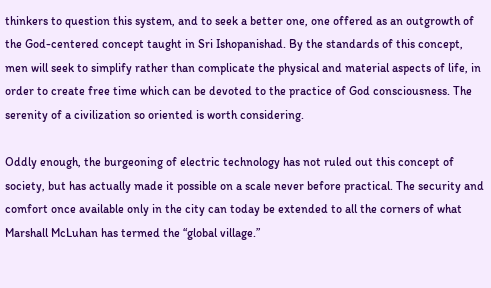thinkers to question this system, and to seek a better one, one offered as an outgrowth of the God-centered concept taught in Sri Ishopanishad. By the standards of this concept, men will seek to simplify rather than complicate the physical and material aspects of life, in order to create free time which can be devoted to the practice of God consciousness. The serenity of a civilization so oriented is worth considering.

Oddly enough, the burgeoning of electric technology has not ruled out this concept of society, but has actually made it possible on a scale never before practical. The security and comfort once available only in the city can today be extended to all the corners of what Marshall McLuhan has termed the “global village.”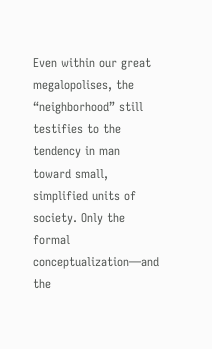Even within our great megalopolises, the “neighborhood” still testifies to the tendency in man toward small, simplified units of society. Only the formal conceptualization—and the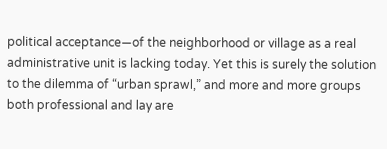political acceptance—of the neighborhood or village as a real administrative unit is lacking today. Yet this is surely the solution to the dilemma of “urban sprawl,” and more and more groups both professional and lay are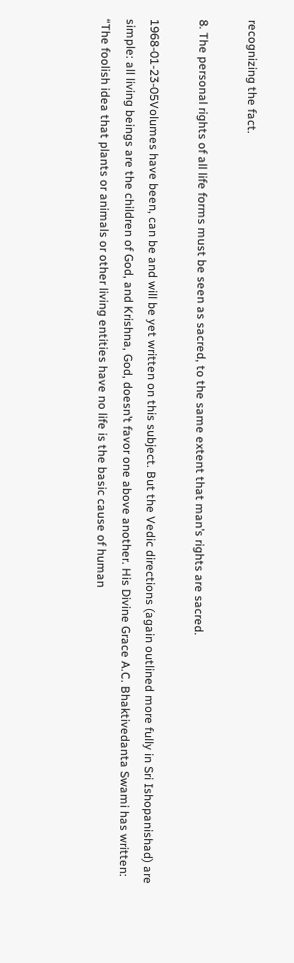recognizing the fact.

8. The personal rights of all life forms must be seen as sacred, to the same extent that man’s rights are sacred.

1968-01-23-05Volumes have been, can be and will be yet written on this subject. But the Vedic directions (again outlined more fully in Sri Ishopanishad) are simple: all living beings are the children of God, and Krishna, God, doesn’t favor one above another. His Divine Grace A.C. Bhaktivedanta Swami has written: “The foolish idea that plants or animals or other living entities have no life is the basic cause of human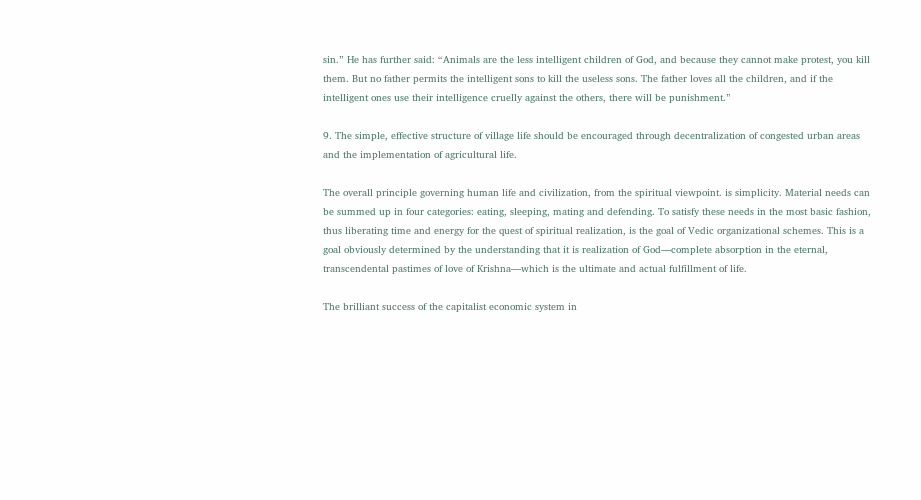sin.” He has further said: “Animals are the less intelligent children of God, and because they cannot make protest, you kill them. But no father permits the intelligent sons to kill the useless sons. The father loves all the children, and if the intelligent ones use their intelligence cruelly against the others, there will be punishment.”

9. The simple, effective structure of village life should be encouraged through decentralization of congested urban areas and the implementation of agricultural life.

The overall principle governing human life and civilization, from the spiritual viewpoint. is simplicity. Material needs can be summed up in four categories: eating, sleeping, mating and defending. To satisfy these needs in the most basic fashion, thus liberating time and energy for the quest of spiritual realization, is the goal of Vedic organizational schemes. This is a goal obviously determined by the understanding that it is realization of God—complete absorption in the eternal, transcendental pastimes of love of Krishna—which is the ultimate and actual fulfillment of life.

The brilliant success of the capitalist economic system in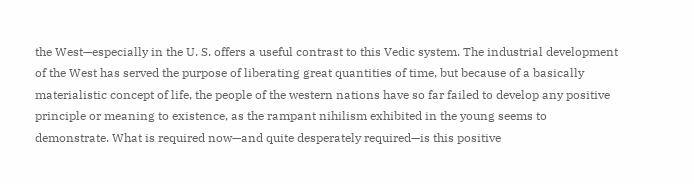the West—especially in the U. S. offers a useful contrast to this Vedic system. The industrial development of the West has served the purpose of liberating great quantities of time, but because of a basically materialistic concept of life, the people of the western nations have so far failed to develop any positive principle or meaning to existence, as the rampant nihilism exhibited in the young seems to demonstrate. What is required now—and quite desperately required—is this positive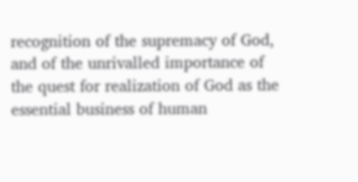recognition of the supremacy of God, and of the unrivalled importance of the quest for realization of God as the essential business of human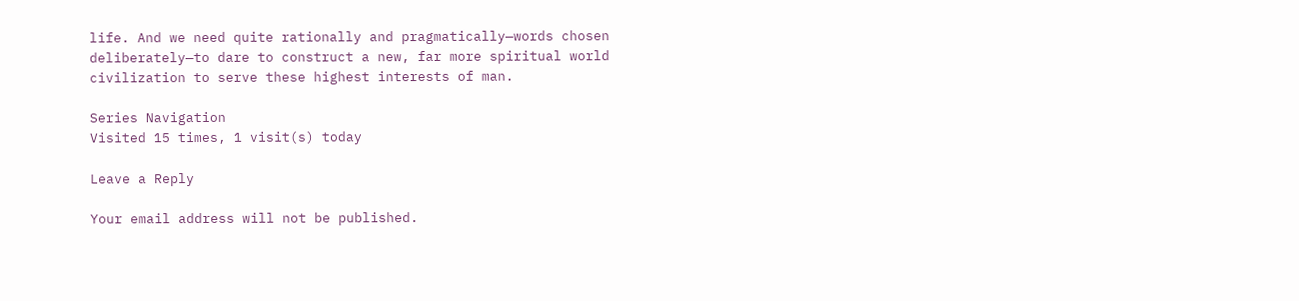life. And we need quite rationally and pragmatically—words chosen deliberately—to dare to construct a new, far more spiritual world civilization to serve these highest interests of man.

Series Navigation
Visited 15 times, 1 visit(s) today

Leave a Reply

Your email address will not be published.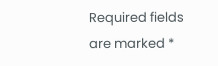Required fields are marked *